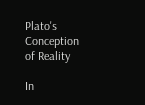Plato's Conception of Reality

In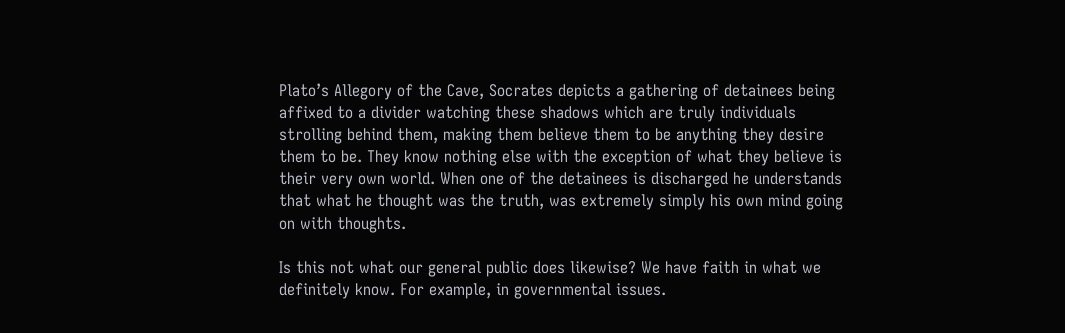Plato’s Allegory of the Cave, Socrates depicts a gathering of detainees being affixed to a divider watching these shadows which are truly individuals strolling behind them, making them believe them to be anything they desire them to be. They know nothing else with the exception of what they believe is their very own world. When one of the detainees is discharged he understands that what he thought was the truth, was extremely simply his own mind going on with thoughts.

Is this not what our general public does likewise? We have faith in what we definitely know. For example, in governmental issues.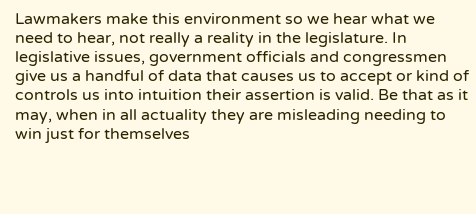Lawmakers make this environment so we hear what we need to hear, not really a reality in the legislature. In legislative issues, government officials and congressmen give us a handful of data that causes us to accept or kind of controls us into intuition their assertion is valid. Be that as it may, when in all actuality they are misleading needing to win just for themselves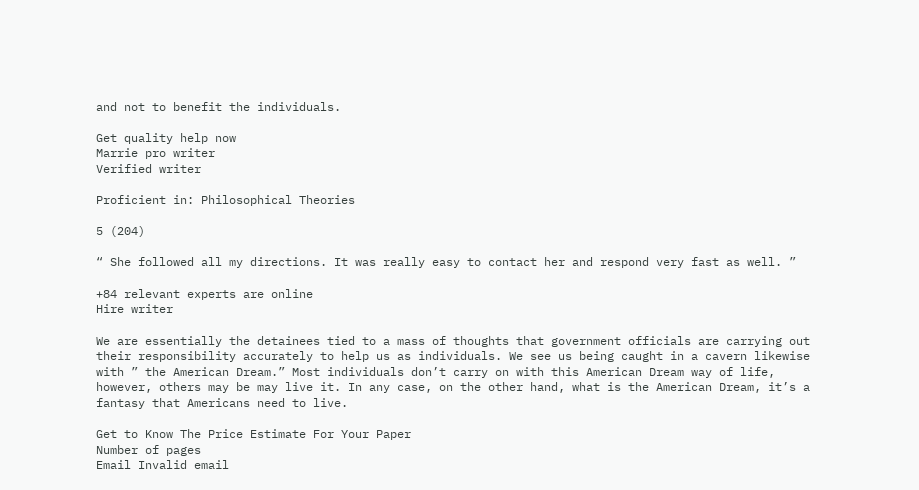and not to benefit the individuals.

Get quality help now
Marrie pro writer
Verified writer

Proficient in: Philosophical Theories

5 (204)

“ She followed all my directions. It was really easy to contact her and respond very fast as well. ”

+84 relevant experts are online
Hire writer

We are essentially the detainees tied to a mass of thoughts that government officials are carrying out their responsibility accurately to help us as individuals. We see us being caught in a cavern likewise with ” the American Dream.” Most individuals don’t carry on with this American Dream way of life, however, others may be may live it. In any case, on the other hand, what is the American Dream, it’s a fantasy that Americans need to live.

Get to Know The Price Estimate For Your Paper
Number of pages
Email Invalid email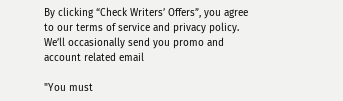By clicking “Check Writers’ Offers”, you agree to our terms of service and privacy policy. We’ll occasionally send you promo and account related email

"You must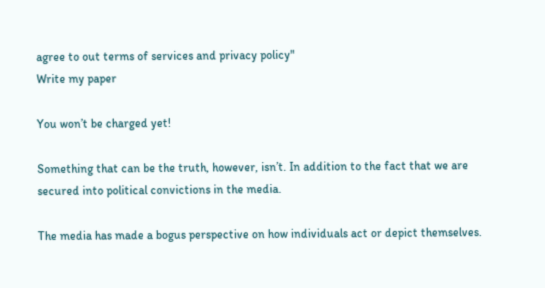agree to out terms of services and privacy policy"
Write my paper

You won’t be charged yet!

Something that can be the truth, however, isn’t. In addition to the fact that we are secured into political convictions in the media.

The media has made a bogus perspective on how individuals act or depict themselves.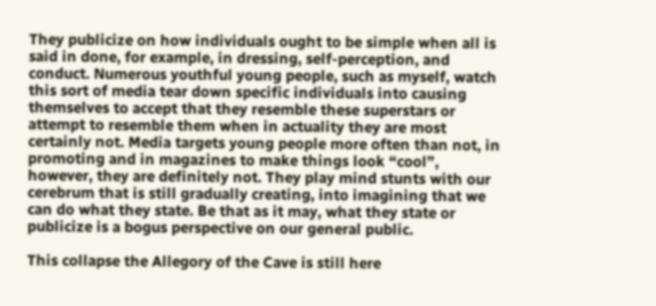They publicize on how individuals ought to be simple when all is said in done, for example, in dressing, self-perception, and conduct. Numerous youthful young people, such as myself, watch this sort of media tear down specific individuals into causing themselves to accept that they resemble these superstars or attempt to resemble them when in actuality they are most certainly not. Media targets young people more often than not, in promoting and in magazines to make things look “cool”, however, they are definitely not. They play mind stunts with our cerebrum that is still gradually creating, into imagining that we can do what they state. Be that as it may, what they state or publicize is a bogus perspective on our general public.

This collapse the Allegory of the Cave is still here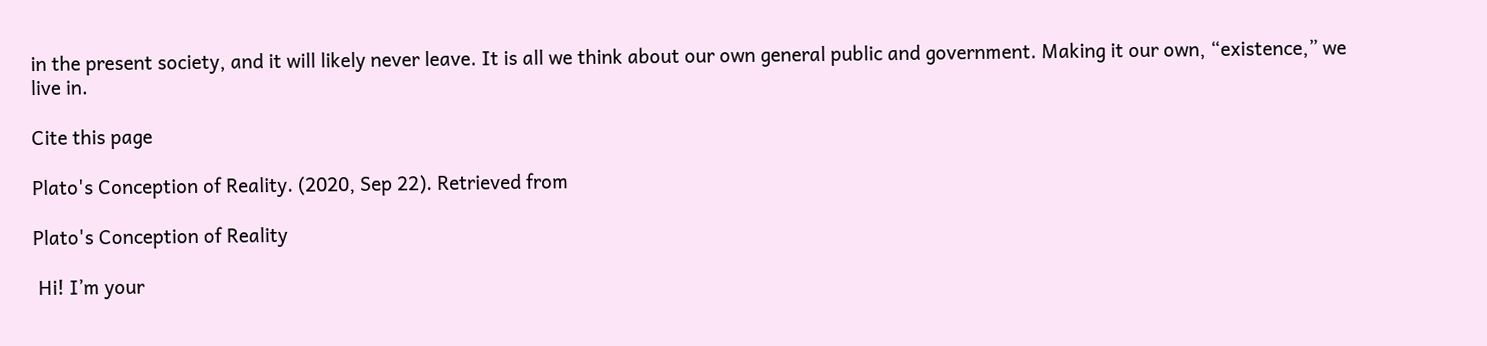in the present society, and it will likely never leave. It is all we think about our own general public and government. Making it our own, “existence,” we live in.

Cite this page

Plato's Conception of Reality. (2020, Sep 22). Retrieved from

Plato's Conception of Reality

 Hi! I’m your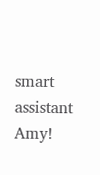smart assistant Amy!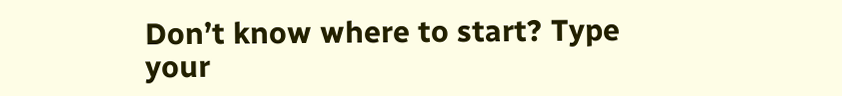Don’t know where to start? Type your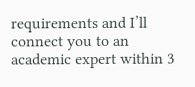requirements and I’ll connect you to an academic expert within 3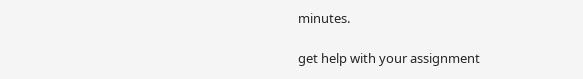minutes.

get help with your assignment